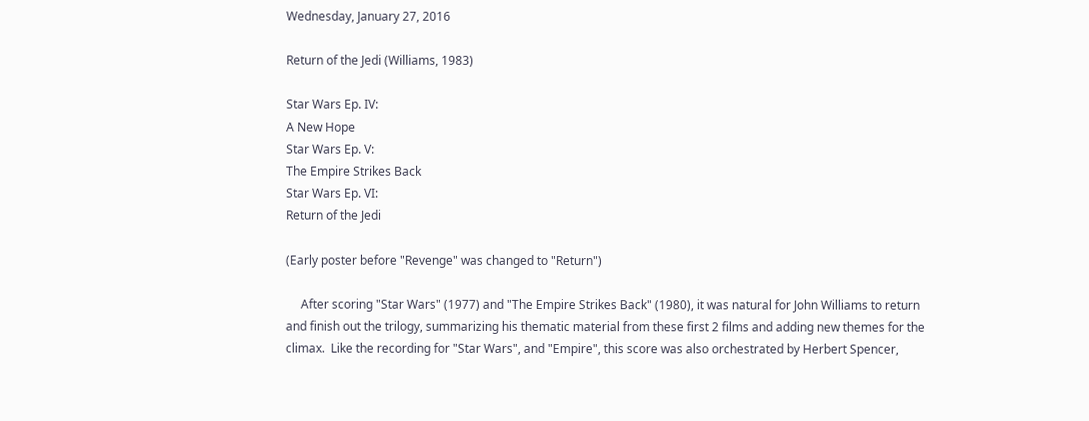Wednesday, January 27, 2016

Return of the Jedi (Williams, 1983)

Star Wars Ep. IV:
A New Hope
Star Wars Ep. V:
The Empire Strikes Back
Star Wars Ep. VI:
Return of the Jedi

(Early poster before "Revenge" was changed to "Return")

     After scoring "Star Wars" (1977) and "The Empire Strikes Back" (1980), it was natural for John Williams to return and finish out the trilogy, summarizing his thematic material from these first 2 films and adding new themes for the climax.  Like the recording for "Star Wars", and "Empire", this score was also orchestrated by Herbert Spencer,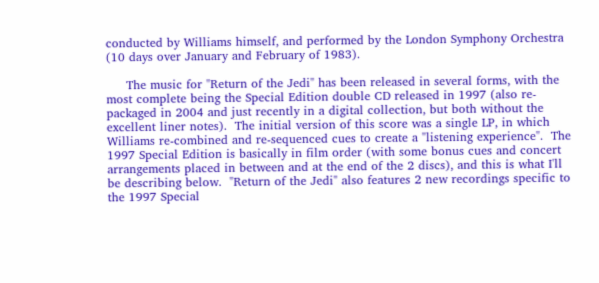conducted by Williams himself, and performed by the London Symphony Orchestra (10 days over January and February of 1983).

     The music for "Return of the Jedi" has been released in several forms, with the most complete being the Special Edition double CD released in 1997 (also re-packaged in 2004 and just recently in a digital collection, but both without the excellent liner notes).  The initial version of this score was a single LP, in which Williams re-combined and re-sequenced cues to create a "listening experience".  The 1997 Special Edition is basically in film order (with some bonus cues and concert arrangements placed in between and at the end of the 2 discs), and this is what I'll be describing below.  "Return of the Jedi" also features 2 new recordings specific to the 1997 Special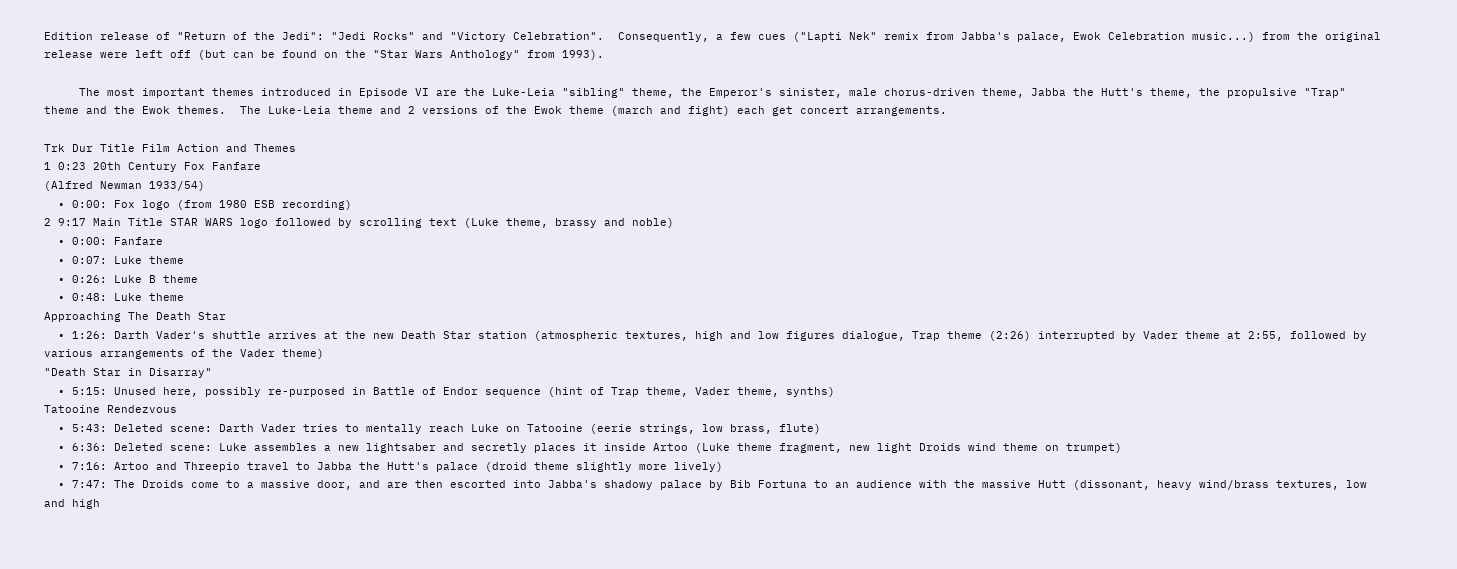Edition release of "Return of the Jedi": "Jedi Rocks" and "Victory Celebration".  Consequently, a few cues ("Lapti Nek" remix from Jabba's palace, Ewok Celebration music...) from the original release were left off (but can be found on the "Star Wars Anthology" from 1993).

     The most important themes introduced in Episode VI are the Luke-Leia "sibling" theme, the Emperor's sinister, male chorus-driven theme, Jabba the Hutt's theme, the propulsive "Trap" theme and the Ewok themes.  The Luke-Leia theme and 2 versions of the Ewok theme (march and fight) each get concert arrangements.

Trk Dur Title Film Action and Themes
1 0:23 20th Century Fox Fanfare
(Alfred Newman 1933/54)
  • 0:00: Fox logo (from 1980 ESB recording)
2 9:17 Main Title STAR WARS logo followed by scrolling text (Luke theme, brassy and noble)
  • 0:00: Fanfare
  • 0:07: Luke theme
  • 0:26: Luke B theme
  • 0:48: Luke theme
Approaching The Death Star
  • 1:26: Darth Vader's shuttle arrives at the new Death Star station (atmospheric textures, high and low figures dialogue, Trap theme (2:26) interrupted by Vader theme at 2:55, followed by various arrangements of the Vader theme)
"Death Star in Disarray"
  • 5:15: Unused here, possibly re-purposed in Battle of Endor sequence (hint of Trap theme, Vader theme, synths)
Tatooine Rendezvous
  • 5:43: Deleted scene: Darth Vader tries to mentally reach Luke on Tatooine (eerie strings, low brass, flute)
  • 6:36: Deleted scene: Luke assembles a new lightsaber and secretly places it inside Artoo (Luke theme fragment, new light Droids wind theme on trumpet)
  • 7:16: Artoo and Threepio travel to Jabba the Hutt's palace (droid theme slightly more lively)
  • 7:47: The Droids come to a massive door, and are then escorted into Jabba's shadowy palace by Bib Fortuna to an audience with the massive Hutt (dissonant, heavy wind/brass textures, low and high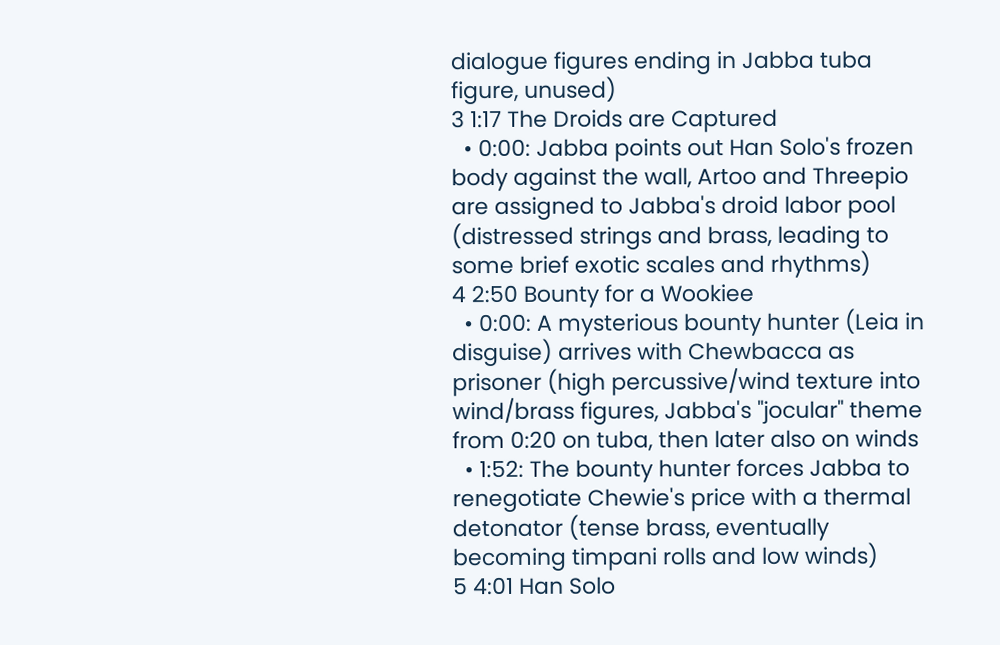dialogue figures ending in Jabba tuba figure, unused)
3 1:17 The Droids are Captured
  • 0:00: Jabba points out Han Solo's frozen body against the wall, Artoo and Threepio are assigned to Jabba's droid labor pool (distressed strings and brass, leading to some brief exotic scales and rhythms)
4 2:50 Bounty for a Wookiee
  • 0:00: A mysterious bounty hunter (Leia in disguise) arrives with Chewbacca as prisoner (high percussive/wind texture into wind/brass figures, Jabba's "jocular" theme from 0:20 on tuba, then later also on winds
  • 1:52: The bounty hunter forces Jabba to renegotiate Chewie's price with a thermal detonator (tense brass, eventually becoming timpani rolls and low winds)
5 4:01 Han Solo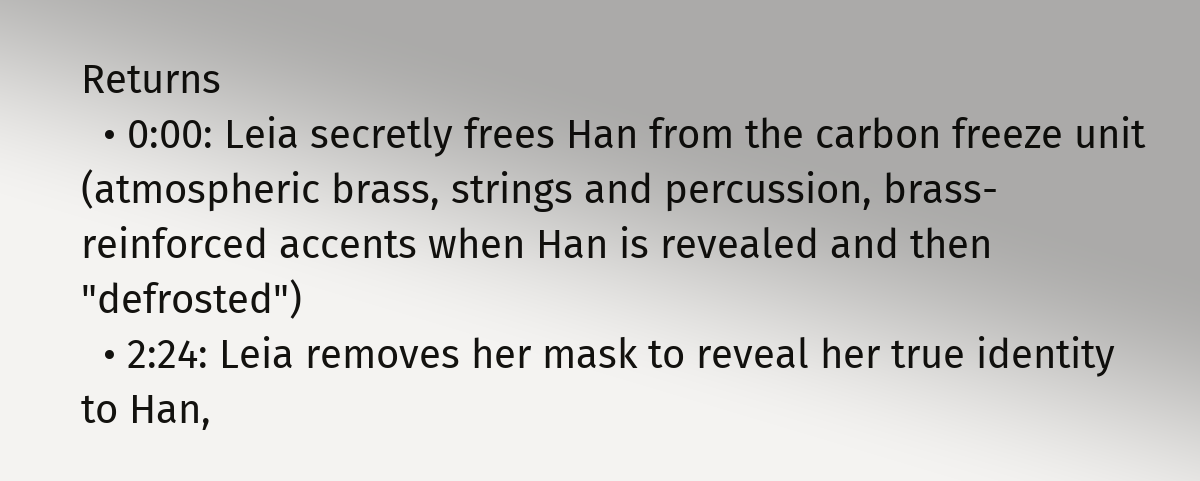Returns
  • 0:00: Leia secretly frees Han from the carbon freeze unit (atmospheric brass, strings and percussion, brass-reinforced accents when Han is revealed and then "defrosted")
  • 2:24: Leia removes her mask to reveal her true identity to Han,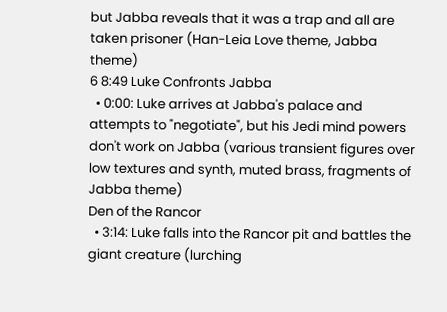but Jabba reveals that it was a trap and all are taken prisoner (Han-Leia Love theme, Jabba theme)
6 8:49 Luke Confronts Jabba
  • 0:00: Luke arrives at Jabba's palace and attempts to "negotiate", but his Jedi mind powers don't work on Jabba (various transient figures over low textures and synth, muted brass, fragments of Jabba theme)
Den of the Rancor
  • 3:14: Luke falls into the Rancor pit and battles the giant creature (lurching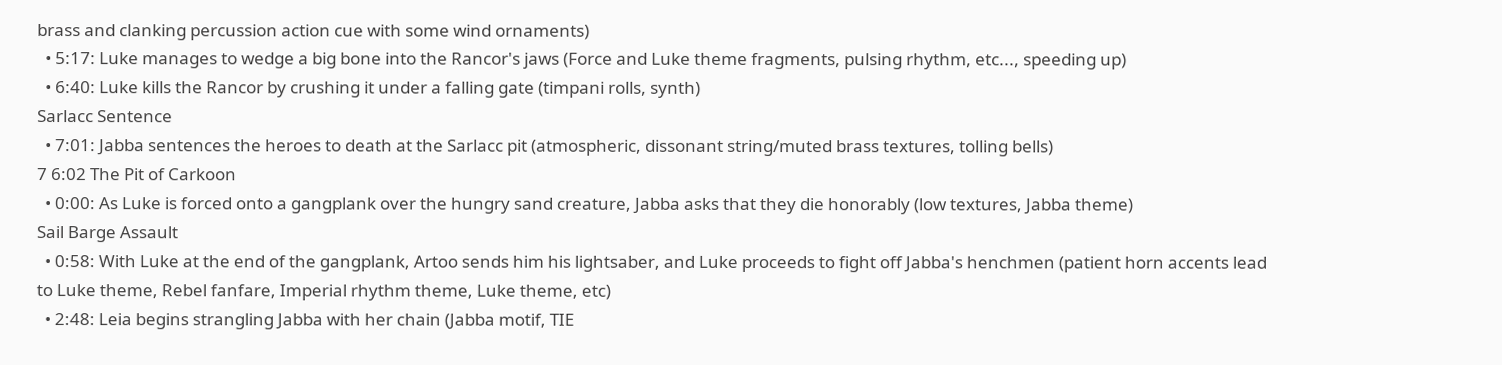brass and clanking percussion action cue with some wind ornaments)
  • 5:17: Luke manages to wedge a big bone into the Rancor's jaws (Force and Luke theme fragments, pulsing rhythm, etc..., speeding up)
  • 6:40: Luke kills the Rancor by crushing it under a falling gate (timpani rolls, synth)
Sarlacc Sentence
  • 7:01: Jabba sentences the heroes to death at the Sarlacc pit (atmospheric, dissonant string/muted brass textures, tolling bells)
7 6:02 The Pit of Carkoon
  • 0:00: As Luke is forced onto a gangplank over the hungry sand creature, Jabba asks that they die honorably (low textures, Jabba theme)
Sail Barge Assault
  • 0:58: With Luke at the end of the gangplank, Artoo sends him his lightsaber, and Luke proceeds to fight off Jabba's henchmen (patient horn accents lead to Luke theme, Rebel fanfare, Imperial rhythm theme, Luke theme, etc)
  • 2:48: Leia begins strangling Jabba with her chain (Jabba motif, TIE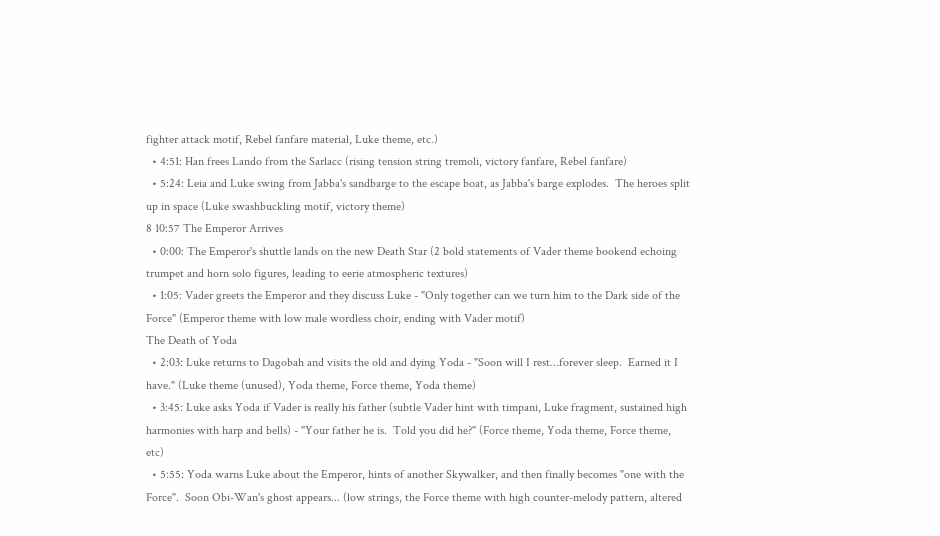fighter attack motif, Rebel fanfare material, Luke theme, etc.)
  • 4:51: Han frees Lando from the Sarlacc (rising tension string tremoli, victory fanfare, Rebel fanfare)
  • 5:24: Leia and Luke swing from Jabba's sandbarge to the escape boat, as Jabba's barge explodes.  The heroes split up in space (Luke swashbuckling motif, victory theme)
8 10:57 The Emperor Arrives
  • 0:00: The Emperor's shuttle lands on the new Death Star (2 bold statements of Vader theme bookend echoing trumpet and horn solo figures, leading to eerie atmospheric textures)
  • 1:05: Vader greets the Emperor and they discuss Luke - "Only together can we turn him to the Dark side of the Force" (Emperor theme with low male wordless choir, ending with Vader motif)
The Death of Yoda
  • 2:03: Luke returns to Dagobah and visits the old and dying Yoda - "Soon will I rest…forever sleep.  Earned it I have." (Luke theme (unused), Yoda theme, Force theme, Yoda theme)
  • 3:45: Luke asks Yoda if Vader is really his father (subtle Vader hint with timpani, Luke fragment, sustained high harmonies with harp and bells) - "Your father he is.  Told you did he?" (Force theme, Yoda theme, Force theme, etc)
  • 5:55: Yoda warns Luke about the Emperor, hints of another Skywalker, and then finally becomes "one with the Force".  Soon Obi-Wan's ghost appears... (low strings, the Force theme with high counter-melody pattern, altered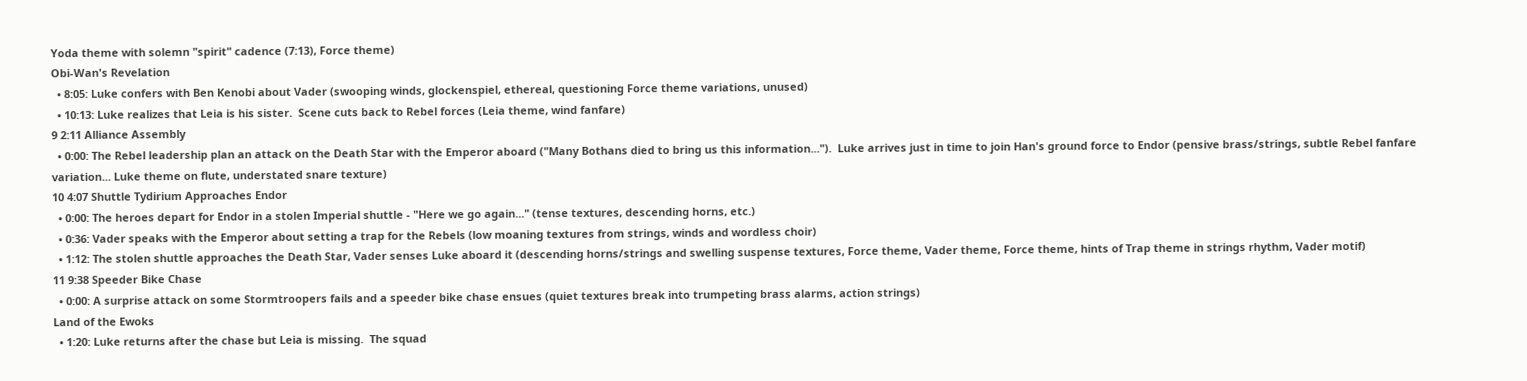Yoda theme with solemn "spirit" cadence (7:13), Force theme)
Obi-Wan's Revelation
  • 8:05: Luke confers with Ben Kenobi about Vader (swooping winds, glockenspiel, ethereal, questioning Force theme variations, unused)
  • 10:13: Luke realizes that Leia is his sister.  Scene cuts back to Rebel forces (Leia theme, wind fanfare)
9 2:11 Alliance Assembly
  • 0:00: The Rebel leadership plan an attack on the Death Star with the Emperor aboard ("Many Bothans died to bring us this information...").  Luke arrives just in time to join Han's ground force to Endor (pensive brass/strings, subtle Rebel fanfare variation... Luke theme on flute, understated snare texture)
10 4:07 Shuttle Tydirium Approaches Endor
  • 0:00: The heroes depart for Endor in a stolen Imperial shuttle - "Here we go again..." (tense textures, descending horns, etc.)
  • 0:36: Vader speaks with the Emperor about setting a trap for the Rebels (low moaning textures from strings, winds and wordless choir)
  • 1:12: The stolen shuttle approaches the Death Star, Vader senses Luke aboard it (descending horns/strings and swelling suspense textures, Force theme, Vader theme, Force theme, hints of Trap theme in strings rhythm, Vader motif)
11 9:38 Speeder Bike Chase
  • 0:00: A surprise attack on some Stormtroopers fails and a speeder bike chase ensues (quiet textures break into trumpeting brass alarms, action strings)
Land of the Ewoks
  • 1:20: Luke returns after the chase but Leia is missing.  The squad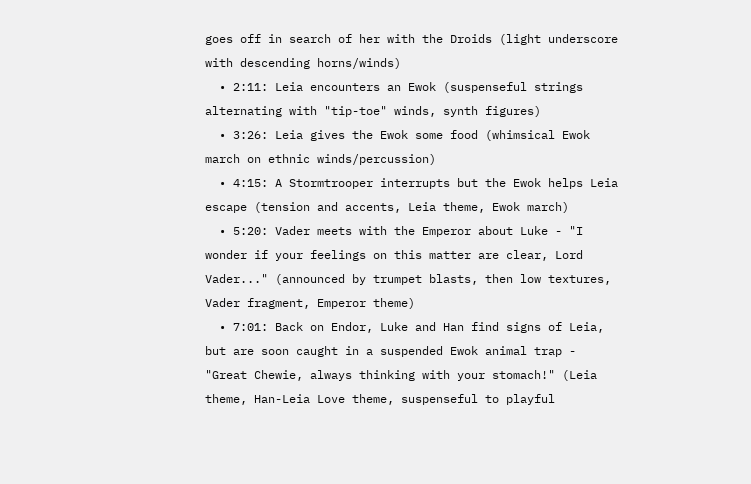goes off in search of her with the Droids (light underscore with descending horns/winds)
  • 2:11: Leia encounters an Ewok (suspenseful strings alternating with "tip-toe" winds, synth figures)
  • 3:26: Leia gives the Ewok some food (whimsical Ewok march on ethnic winds/percussion)
  • 4:15: A Stormtrooper interrupts but the Ewok helps Leia escape (tension and accents, Leia theme, Ewok march)
  • 5:20: Vader meets with the Emperor about Luke - "I wonder if your feelings on this matter are clear, Lord Vader..." (announced by trumpet blasts, then low textures, Vader fragment, Emperor theme)
  • 7:01: Back on Endor, Luke and Han find signs of Leia, but are soon caught in a suspended Ewok animal trap - "Great Chewie, always thinking with your stomach!" (Leia theme, Han-Leia Love theme, suspenseful to playful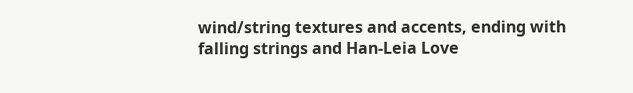wind/string textures and accents, ending with falling strings and Han-Leia Love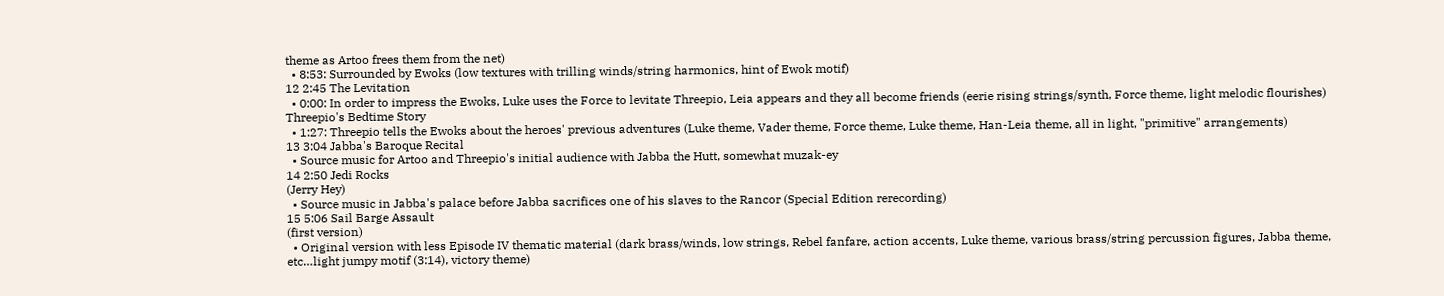theme as Artoo frees them from the net)
  • 8:53: Surrounded by Ewoks (low textures with trilling winds/string harmonics, hint of Ewok motif)
12 2:45 The Levitation
  • 0:00: In order to impress the Ewoks, Luke uses the Force to levitate Threepio, Leia appears and they all become friends (eerie rising strings/synth, Force theme, light melodic flourishes)
Threepio's Bedtime Story
  • 1:27: Threepio tells the Ewoks about the heroes' previous adventures (Luke theme, Vader theme, Force theme, Luke theme, Han-Leia theme, all in light, "primitive" arrangements)
13 3:04 Jabba's Baroque Recital
  • Source music for Artoo and Threepio's initial audience with Jabba the Hutt, somewhat muzak-ey
14 2:50 Jedi Rocks
(Jerry Hey)
  • Source music in Jabba's palace before Jabba sacrifices one of his slaves to the Rancor (Special Edition rerecording)
15 5:06 Sail Barge Assault
(first version)
  • Original version with less Episode IV thematic material (dark brass/winds, low strings, Rebel fanfare, action accents, Luke theme, various brass/string percussion figures, Jabba theme, etc…light jumpy motif (3:14), victory theme)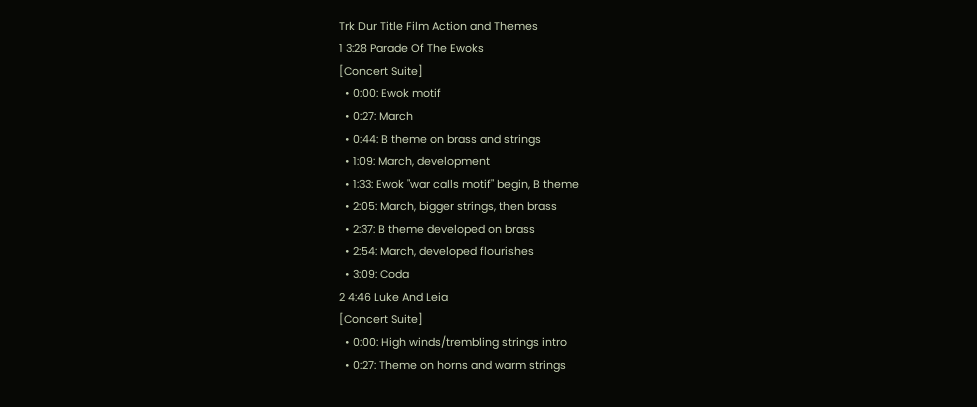Trk Dur Title Film Action and Themes
1 3:28 Parade Of The Ewoks
[Concert Suite]
  • 0:00: Ewok motif
  • 0:27: March
  • 0:44: B theme on brass and strings
  • 1:09: March, development
  • 1:33: Ewok "war calls motif" begin, B theme
  • 2:05: March, bigger strings, then brass
  • 2:37: B theme developed on brass
  • 2:54: March, developed flourishes
  • 3:09: Coda
2 4:46 Luke And Leia
[Concert Suite]
  • 0:00: High winds/trembling strings intro
  • 0:27: Theme on horns and warm strings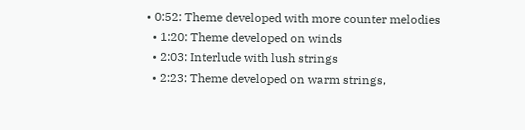• 0:52: Theme developed with more counter melodies
  • 1:20: Theme developed on winds
  • 2:03: Interlude with lush strings
  • 2:23: Theme developed on warm strings,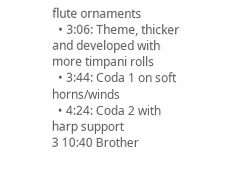flute ornaments
  • 3:06: Theme, thicker and developed with more timpani rolls
  • 3:44: Coda 1 on soft horns/winds
  • 4:24: Coda 2 with harp support
3 10:40 Brother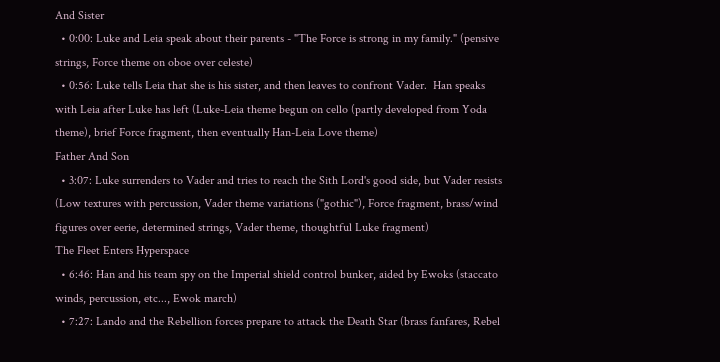And Sister
  • 0:00: Luke and Leia speak about their parents - "The Force is strong in my family." (pensive strings, Force theme on oboe over celeste)
  • 0:56: Luke tells Leia that she is his sister, and then leaves to confront Vader.  Han speaks with Leia after Luke has left (Luke-Leia theme begun on cello (partly developed from Yoda theme), brief Force fragment, then eventually Han-Leia Love theme)
Father And Son
  • 3:07: Luke surrenders to Vader and tries to reach the Sith Lord's good side, but Vader resists (Low textures with percussion, Vader theme variations ("gothic"), Force fragment, brass/wind figures over eerie, determined strings, Vader theme, thoughtful Luke fragment)
The Fleet Enters Hyperspace
  • 6:46: Han and his team spy on the Imperial shield control bunker, aided by Ewoks (staccato winds, percussion, etc..., Ewok march)
  • 7:27: Lando and the Rebellion forces prepare to attack the Death Star (brass fanfares, Rebel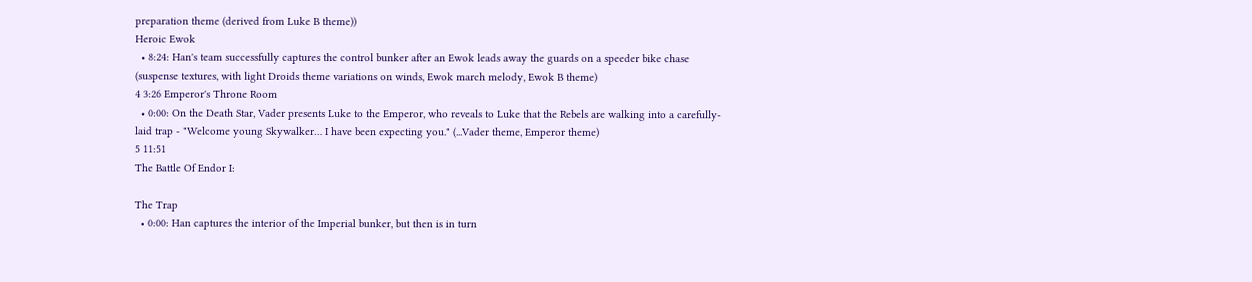preparation theme (derived from Luke B theme))
Heroic Ewok
  • 8:24: Han's team successfully captures the control bunker after an Ewok leads away the guards on a speeder bike chase (suspense textures, with light Droids theme variations on winds, Ewok march melody, Ewok B theme)
4 3:26 Emperor's Throne Room
  • 0:00: On the Death Star, Vader presents Luke to the Emperor, who reveals to Luke that the Rebels are walking into a carefully-laid trap - "Welcome young Skywalker… I have been expecting you." (...Vader theme, Emperor theme)
5 11:51
The Battle Of Endor I:

The Trap
  • 0:00: Han captures the interior of the Imperial bunker, but then is in turn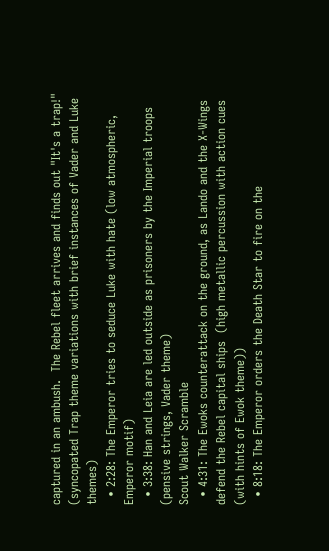captured in an ambush.  The Rebel fleet arrives and finds out "It's a trap!" (syncopated Trap theme variations with brief instances of Vader and Luke themes)
  • 2:28: The Emperor tries to seduce Luke with hate (low atmospheric, Emperor motif)
  • 3:38: Han and Leia are led outside as prisoners by the Imperial troops (pensive strings, Vader theme)
Scout Walker Scramble
  • 4:31: The Ewoks counterattack on the ground, as Lando and the X-Wings defend the Rebel capital ships  (high metallic percussion with action cues (with hints of Ewok theme))
  • 8:18: The Emperor orders the Death Star to fire on the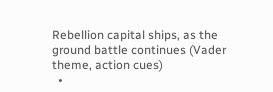Rebellion capital ships, as the ground battle continues (Vader theme, action cues)
  •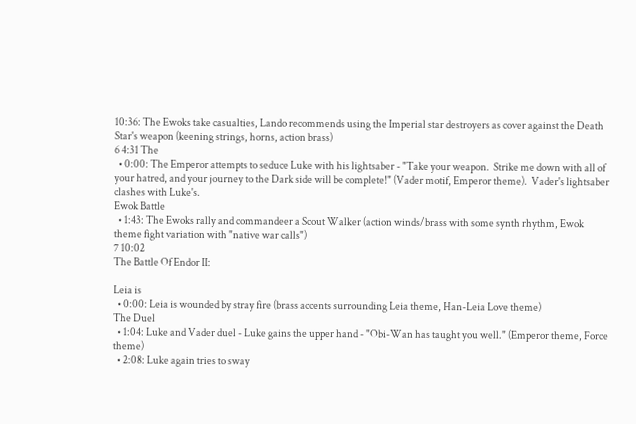10:36: The Ewoks take casualties, Lando recommends using the Imperial star destroyers as cover against the Death Star's weapon (keening strings, horns, action brass)
6 4:31 The
  • 0:00: The Emperor attempts to seduce Luke with his lightsaber - "Take your weapon.  Strike me down with all of your hatred, and your journey to the Dark side will be complete!" (Vader motif, Emperor theme).  Vader's lightsaber clashes with Luke's.
Ewok Battle
  • 1:43: The Ewoks rally and commandeer a Scout Walker (action winds/brass with some synth rhythm, Ewok theme fight variation with "native war calls")
7 10:02
The Battle Of Endor II:

Leia is
  • 0:00: Leia is wounded by stray fire (brass accents surrounding Leia theme, Han-Leia Love theme)
The Duel
  • 1:04: Luke and Vader duel - Luke gains the upper hand - "Obi-Wan has taught you well." (Emperor theme, Force theme)
  • 2:08: Luke again tries to sway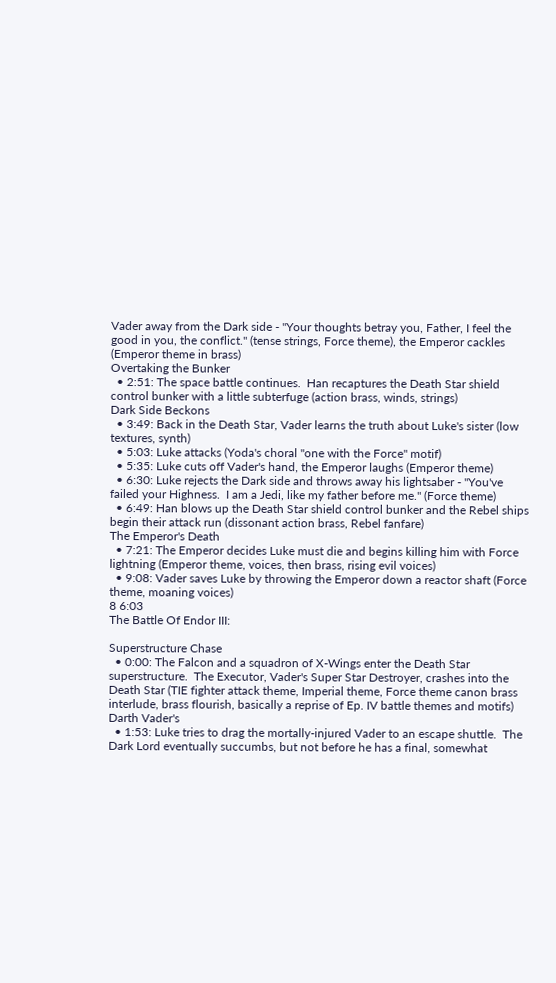Vader away from the Dark side - "Your thoughts betray you, Father, I feel the good in you, the conflict." (tense strings, Force theme), the Emperor cackles (Emperor theme in brass)
Overtaking the Bunker
  • 2:51: The space battle continues.  Han recaptures the Death Star shield control bunker with a little subterfuge (action brass, winds, strings)
Dark Side Beckons
  • 3:49: Back in the Death Star, Vader learns the truth about Luke's sister (low textures, synth)
  • 5:03: Luke attacks (Yoda's choral "one with the Force" motif)
  • 5:35: Luke cuts off Vader's hand, the Emperor laughs (Emperor theme)
  • 6:30: Luke rejects the Dark side and throws away his lightsaber - "You've failed your Highness.  I am a Jedi, like my father before me." (Force theme)
  • 6:49: Han blows up the Death Star shield control bunker and the Rebel ships begin their attack run (dissonant action brass, Rebel fanfare)
The Emperor's Death
  • 7:21: The Emperor decides Luke must die and begins killing him with Force lightning (Emperor theme, voices, then brass, rising evil voices)
  • 9:08: Vader saves Luke by throwing the Emperor down a reactor shaft (Force theme, moaning voices)
8 6:03
The Battle Of Endor III:

Superstructure Chase
  • 0:00: The Falcon and a squadron of X-Wings enter the Death Star superstructure.  The Executor, Vader's Super Star Destroyer, crashes into the Death Star (TIE fighter attack theme, Imperial theme, Force theme canon brass interlude, brass flourish, basically a reprise of Ep. IV battle themes and motifs)
Darth Vader's
  • 1:53: Luke tries to drag the mortally-injured Vader to an escape shuttle.  The Dark Lord eventually succumbs, but not before he has a final, somewhat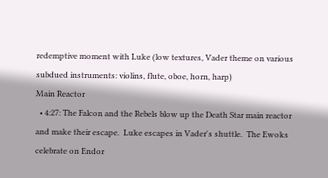redemptive moment with Luke (low textures, Vader theme on various subdued instruments: violins, flute, oboe, horn, harp)
Main Reactor
  • 4:27: The Falcon and the Rebels blow up the Death Star main reactor and make their escape.  Luke escapes in Vader's shuttle.  The Ewoks celebrate on Endor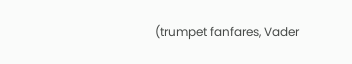(trumpet fanfares, Vader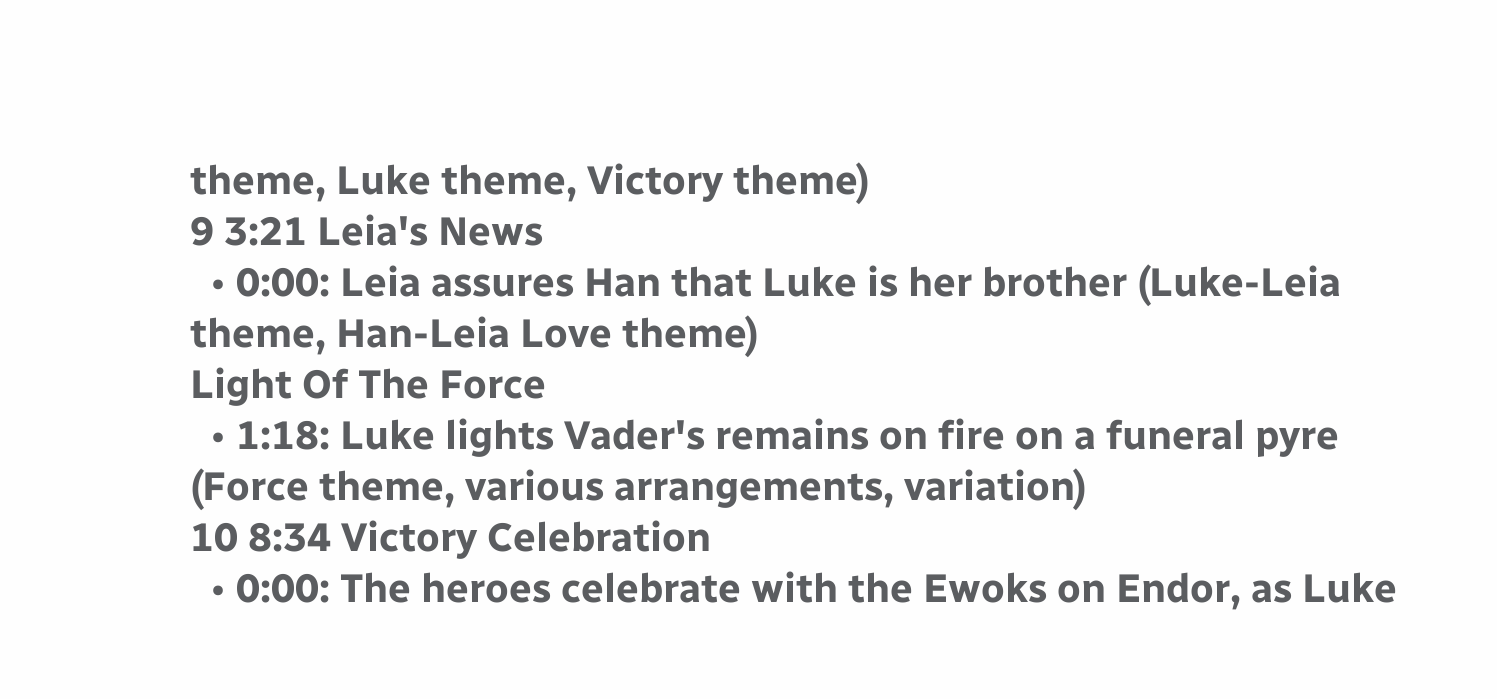theme, Luke theme, Victory theme)
9 3:21 Leia's News
  • 0:00: Leia assures Han that Luke is her brother (Luke-Leia theme, Han-Leia Love theme)
Light Of The Force
  • 1:18: Luke lights Vader's remains on fire on a funeral pyre (Force theme, various arrangements, variation)
10 8:34 Victory Celebration
  • 0:00: The heroes celebrate with the Ewoks on Endor, as Luke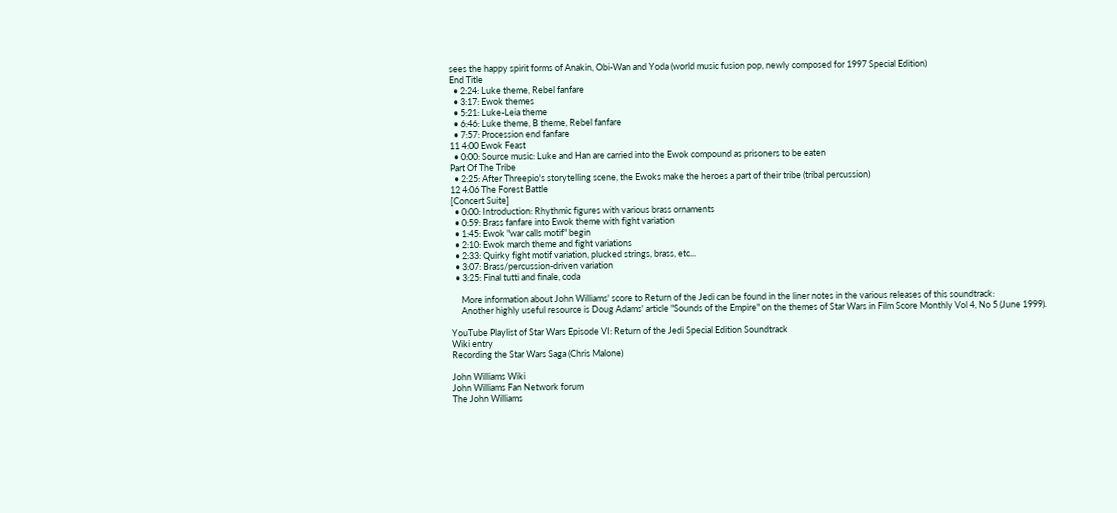sees the happy spirit forms of Anakin, Obi-Wan and Yoda (world music fusion pop, newly composed for 1997 Special Edition)
End Title
  • 2:24: Luke theme, Rebel fanfare
  • 3:17: Ewok themes
  • 5:21: Luke-Leia theme
  • 6:46: Luke theme, B theme, Rebel fanfare
  • 7:57: Procession end fanfare
11 4:00 Ewok Feast
  • 0:00: Source music: Luke and Han are carried into the Ewok compound as prisoners to be eaten
Part Of The Tribe
  • 2:25: After Threepio's storytelling scene, the Ewoks make the heroes a part of their tribe (tribal percussion)
12 4:06 The Forest Battle
[Concert Suite]
  • 0:00: Introduction: Rhythmic figures with various brass ornaments
  • 0:59: Brass fanfare into Ewok theme with fight variation
  • 1:45: Ewok "war calls motif" begin
  • 2:10: Ewok march theme and fight variations
  • 2:33: Quirky fight motif variation, plucked strings, brass, etc...
  • 3:07: Brass/percussion-driven variation
  • 3:25: Final tutti and finale, coda

     More information about John Williams' score to Return of the Jedi can be found in the liner notes in the various releases of this soundtrack:
     Another highly useful resource is Doug Adams' article "Sounds of the Empire" on the themes of Star Wars in Film Score Monthly Vol 4, No 5 (June 1999).

YouTube Playlist of Star Wars Episode VI: Return of the Jedi Special Edition Soundtrack
Wiki entry
Recording the Star Wars Saga (Chris Malone)

John Williams Wiki
John Williams Fan Network forum
The John Williams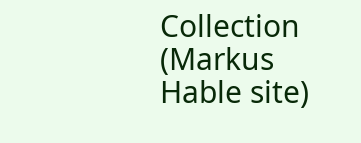Collection (Markus Hable site)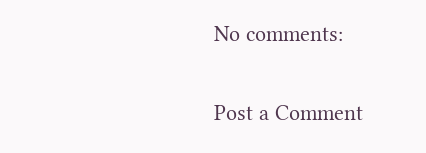No comments:

Post a Comment